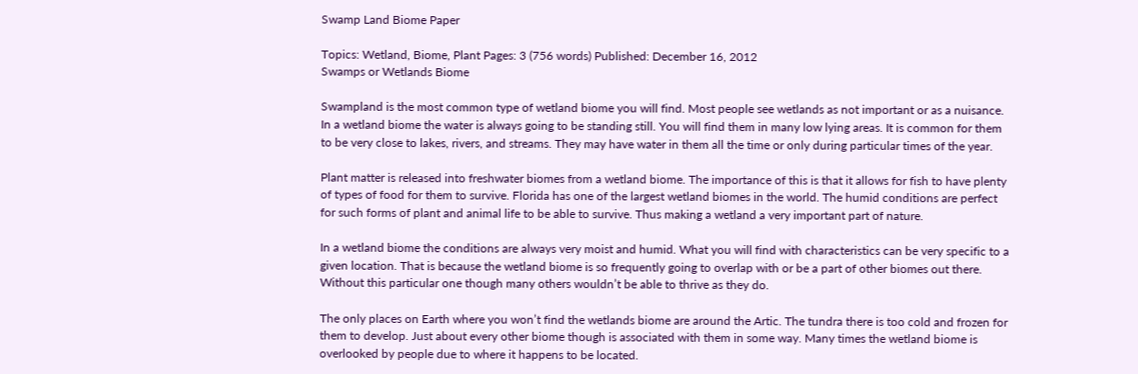Swamp Land Biome Paper

Topics: Wetland, Biome, Plant Pages: 3 (756 words) Published: December 16, 2012
Swamps or Wetlands Biome

Swampland is the most common type of wetland biome you will find. Most people see wetlands as not important or as a nuisance. In a wetland biome the water is always going to be standing still. You will find them in many low lying areas. It is common for them to be very close to lakes, rivers, and streams. They may have water in them all the time or only during particular times of the year.

Plant matter is released into freshwater biomes from a wetland biome. The importance of this is that it allows for fish to have plenty of types of food for them to survive. Florida has one of the largest wetland biomes in the world. The humid conditions are perfect for such forms of plant and animal life to be able to survive. Thus making a wetland a very important part of nature.

In a wetland biome the conditions are always very moist and humid. What you will find with characteristics can be very specific to a given location. That is because the wetland biome is so frequently going to overlap with or be a part of other biomes out there. Without this particular one though many others wouldn’t be able to thrive as they do.

The only places on Earth where you won’t find the wetlands biome are around the Artic. The tundra there is too cold and frozen for them to develop. Just about every other biome though is associated with them in some way. Many times the wetland biome is overlooked by people due to where it happens to be located.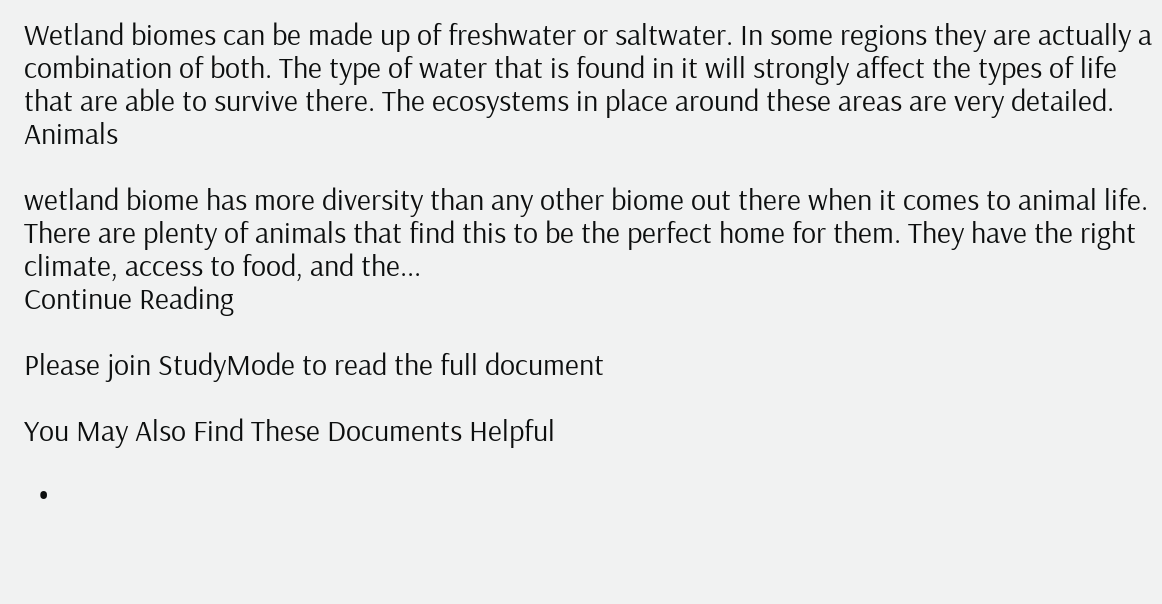Wetland biomes can be made up of freshwater or saltwater. In some regions they are actually a combination of both. The type of water that is found in it will strongly affect the types of life that are able to survive there. The ecosystems in place around these areas are very detailed. Animals

wetland biome has more diversity than any other biome out there when it comes to animal life. There are plenty of animals that find this to be the perfect home for them. They have the right climate, access to food, and the...
Continue Reading

Please join StudyMode to read the full document

You May Also Find These Documents Helpful

  •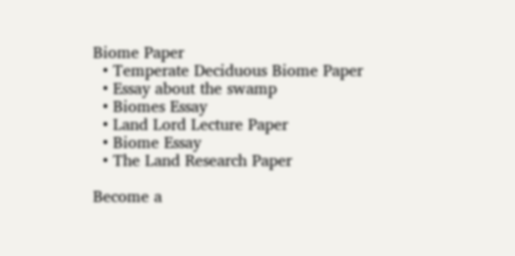Biome Paper
  • Temperate Deciduous Biome Paper
  • Essay about the swamp
  • Biomes Essay
  • Land Lord Lecture Paper
  • Biome Essay
  • The Land Research Paper

Become a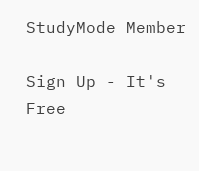StudyMode Member

Sign Up - It's Free